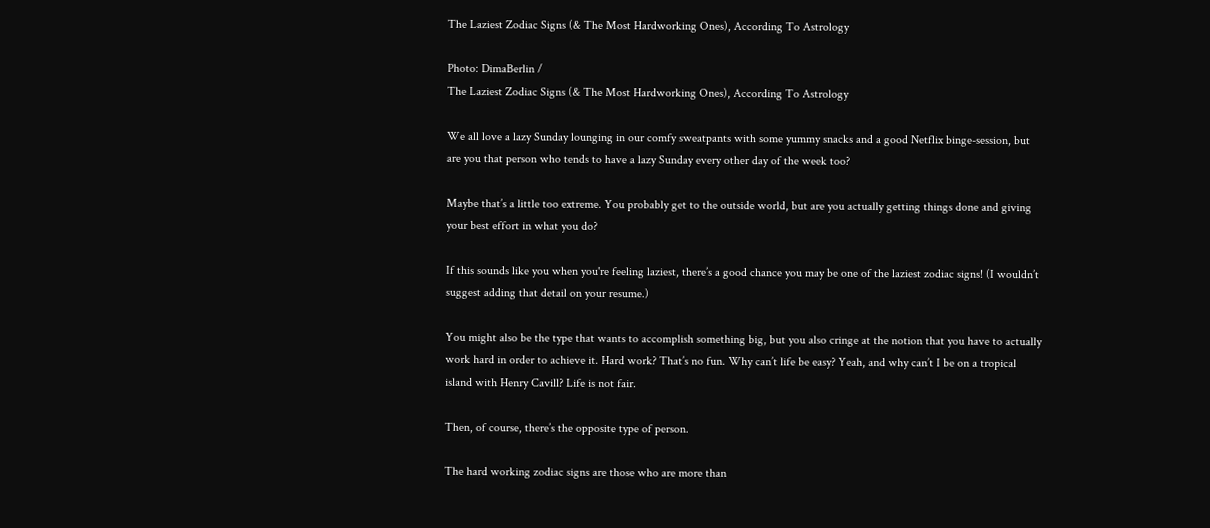The Laziest Zodiac Signs (& The Most Hardworking Ones), According To Astrology

Photo: DimaBerlin /
The Laziest Zodiac Signs (& The Most Hardworking Ones), According To Astrology

We all love a lazy Sunday lounging in our comfy sweatpants with some yummy snacks and a good Netflix binge-session, but are you that person who tends to have a lazy Sunday every other day of the week too?

Maybe that’s a little too extreme. You probably get to the outside world, but are you actually getting things done and giving your best effort in what you do?

If this sounds like you when you're feeling laziest, there’s a good chance you may be one of the laziest zodiac signs! (I wouldn’t suggest adding that detail on your resume.)

You might also be the type that wants to accomplish something big, but you also cringe at the notion that you have to actually work hard in order to achieve it. Hard work? That’s no fun. Why can’t life be easy? Yeah, and why can’t I be on a tropical island with Henry Cavill? Life is not fair.

Then, of course, there’s the opposite type of person.

The hard working zodiac signs are those who are more than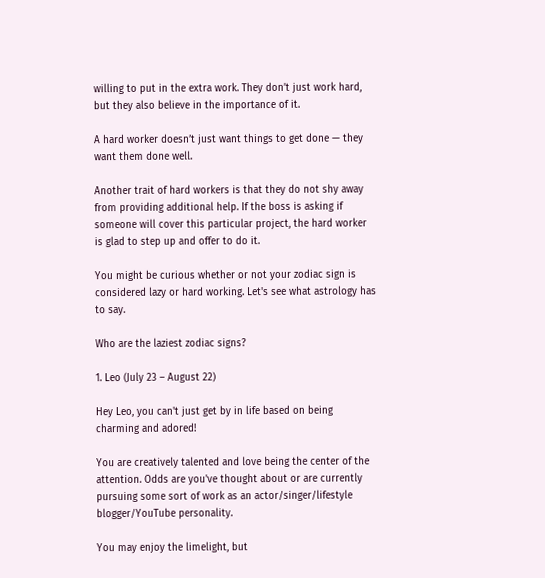willing to put in the extra work. They don’t just work hard, but they also believe in the importance of it.

A hard worker doesn’t just want things to get done — they want them done well.

Another trait of hard workers is that they do not shy away from providing additional help. If the boss is asking if someone will cover this particular project, the hard worker is glad to step up and offer to do it.

You might be curious whether or not your zodiac sign is considered lazy or hard working. Let's see what astrology has to say.

Who are the laziest zodiac signs?

1. Leo (July 23 – August 22)

Hey Leo, you can't just get by in life based on being charming and adored!

You are creatively talented and love being the center of the attention. Odds are you've thought about or are currently pursuing some sort of work as an actor/singer/lifestyle blogger/YouTube personality.

You may enjoy the limelight, but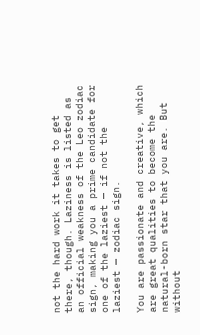not the hard work it takes to get there, though. Laziness is listed as an official weakness of the Leo zodiac sign, making you a prime candidate for one of the laziest — if not the laziest — zodiac sign.

You are passionate and creative, which are great qualities to become the natural-born star that you are. But without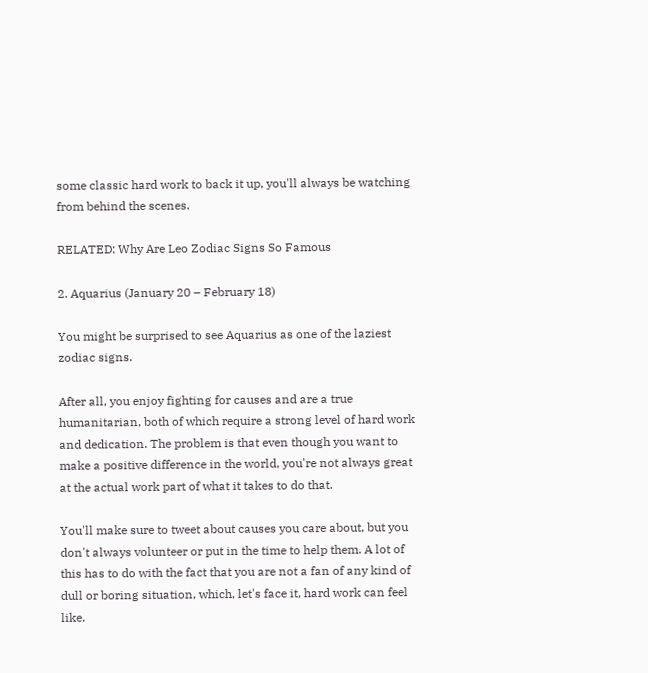some classic hard work to back it up, you'll always be watching from behind the scenes.

RELATED: Why Are Leo Zodiac Signs So Famous

2. Aquarius (January 20 – February 18)

You might be surprised to see Aquarius as one of the laziest zodiac signs.

After all, you enjoy fighting for causes and are a true humanitarian, both of which require a strong level of hard work and dedication. The problem is that even though you want to make a positive difference in the world, you're not always great at the actual work part of what it takes to do that.

You'll make sure to tweet about causes you care about, but you don't always volunteer or put in the time to help them. A lot of this has to do with the fact that you are not a fan of any kind of dull or boring situation, which, let's face it, hard work can feel like.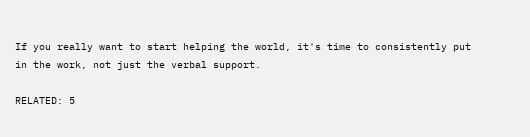If you really want to start helping the world, it's time to consistently put in the work, not just the verbal support.

RELATED: 5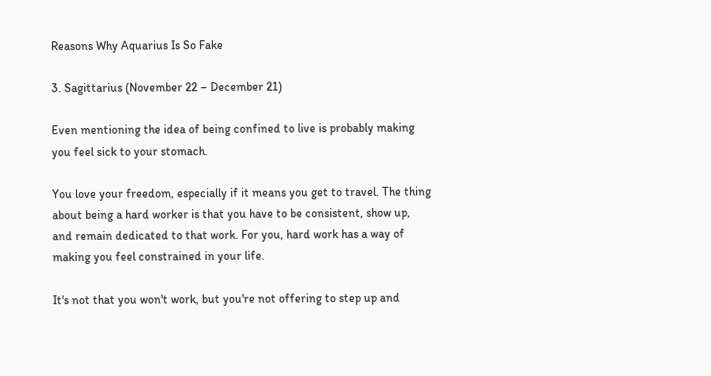Reasons Why Aquarius Is So Fake

3. Sagittarius (November 22 – December 21)

Even mentioning the idea of being confined to live is probably making you feel sick to your stomach.

You love your freedom, especially if it means you get to travel. The thing about being a hard worker is that you have to be consistent, show up, and remain dedicated to that work. For you, hard work has a way of making you feel constrained in your life.

It's not that you won't work, but you're not offering to step up and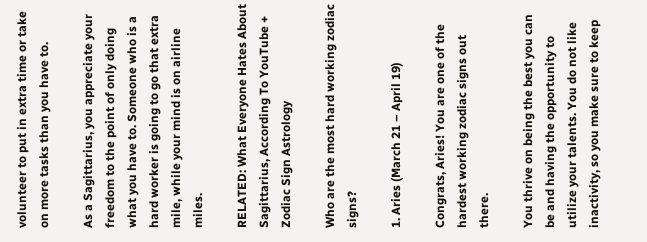volunteer to put in extra time or take on more tasks than you have to.

As a Sagittarius, you appreciate your freedom to the point of only doing what you have to. Someone who is a hard worker is going to go that extra mile, while your mind is on airline miles.

RELATED: What Everyone Hates About Sagittarius, According To YouTube + Zodiac Sign Astrology

Who are the most hard working zodiac signs?

1. Aries (March 21 – April 19)

Congrats, Aries! You are one of the hardest working zodiac signs out there.

You thrive on being the best you can be and having the opportunity to utilize your talents. You do not like inactivity, so you make sure to keep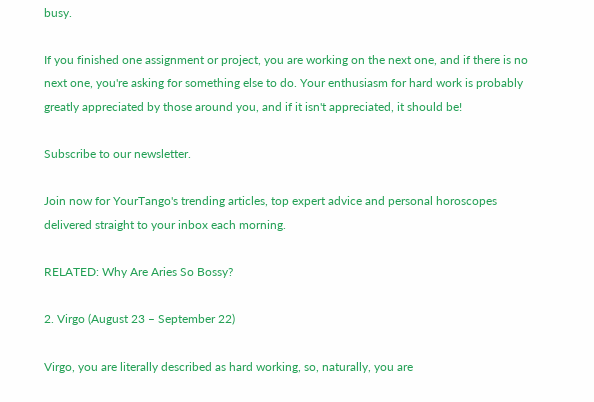busy.

If you finished one assignment or project, you are working on the next one, and if there is no next one, you're asking for something else to do. Your enthusiasm for hard work is probably greatly appreciated by those around you, and if it isn't appreciated, it should be!

Subscribe to our newsletter.

Join now for YourTango's trending articles, top expert advice and personal horoscopes delivered straight to your inbox each morning.

RELATED: Why Are Aries So Bossy?

2. Virgo (August 23 – September 22)

Virgo, you are literally described as hard working, so, naturally, you are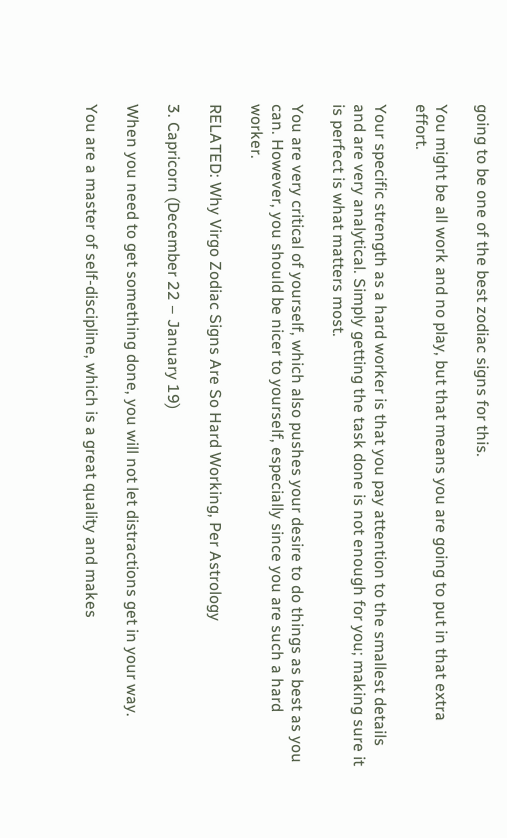going to be one of the best zodiac signs for this.

You might be all work and no play, but that means you are going to put in that extra effort.

Your specific strength as a hard worker is that you pay attention to the smallest details and are very analytical. Simply getting the task done is not enough for you; making sure it is perfect is what matters most.

You are very critical of yourself, which also pushes your desire to do things as best as you can. However, you should be nicer to yourself, especially since you are such a hard worker.

RELATED: Why Virgo Zodiac Signs Are So Hard Working, Per Astrology

3. Capricorn (December 22 – January 19)

When you need to get something done, you will not let distractions get in your way.

You are a master of self-discipline, which is a great quality and makes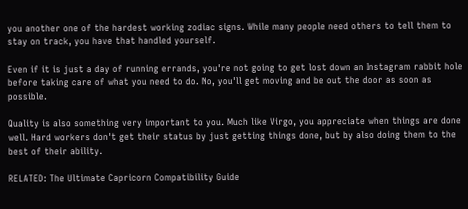you another one of the hardest working zodiac signs. While many people need others to tell them to stay on track, you have that handled yourself.

Even if it is just a day of running errands, you're not going to get lost down an Instagram rabbit hole before taking care of what you need to do. No, you'll get moving and be out the door as soon as possible.

Quality is also something very important to you. Much like Virgo, you appreciate when things are done well. Hard workers don't get their status by just getting things done, but by also doing them to the best of their ability.

RELATED: The Ultimate Capricorn Compatibility Guide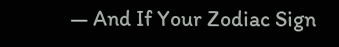— And If Your Zodiac Sign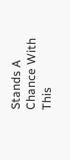Stands A Chance With This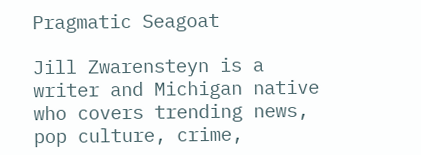Pragmatic Seagoat

Jill Zwarensteyn is a writer and Michigan native who covers trending news, pop culture, crime,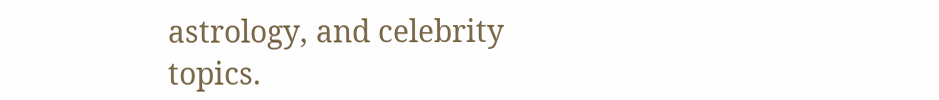astrology, and celebrity topics.